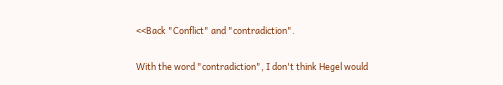<<Back "Conflict" and "contradiction".

With the word "contradiction", I don't think Hegel would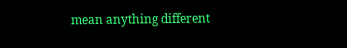mean anything different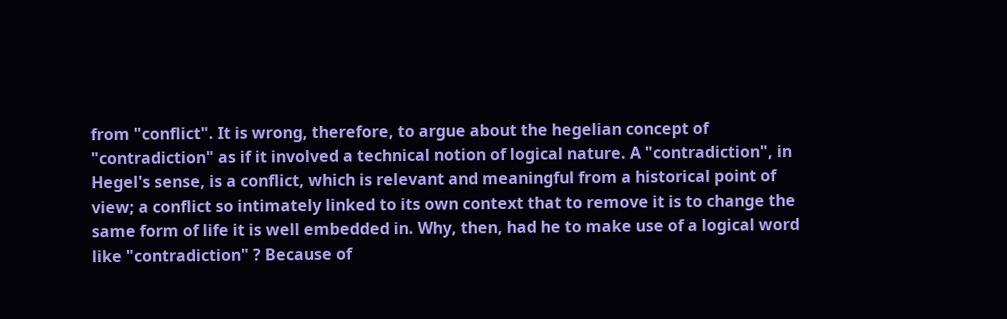from "conflict". It is wrong, therefore, to argue about the hegelian concept of "contradiction" as if it involved a technical notion of logical nature. A "contradiction", in Hegel's sense, is a conflict, which is relevant and meaningful from a historical point of view; a conflict so intimately linked to its own context that to remove it is to change the same form of life it is well embedded in. Why, then, had he to make use of a logical word like "contradiction" ? Because of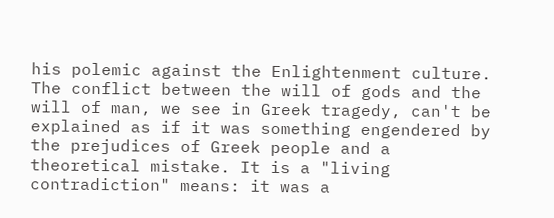his polemic against the Enlightenment culture. The conflict between the will of gods and the will of man, we see in Greek tragedy, can't be explained as if it was something engendered by the prejudices of Greek people and a theoretical mistake. It is a "living contradiction" means: it was a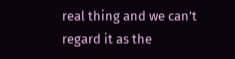real thing and we can't regard it as the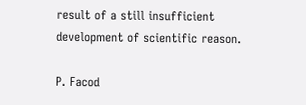result of a still insufficient development of scientific reason.

P. Facod